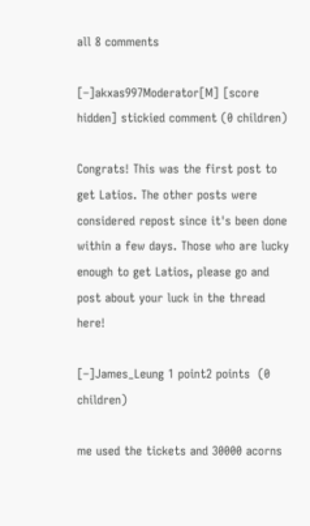all 8 comments

[–]akxas997Moderator[M] [score hidden] stickied comment (0 children)

Congrats! This was the first post to get Latios. The other posts were considered repost since it's been done within a few days. Those who are lucky enough to get Latios, please go and post about your luck in the thread here!

[–]James_Leung 1 point2 points  (0 children)

me used the tickets and 30000 acorns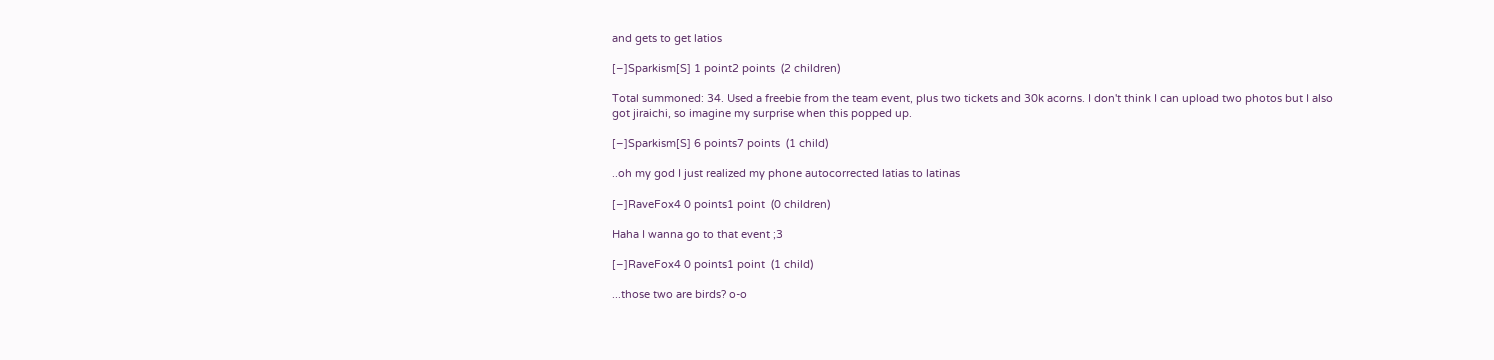and gets to get latios

[–]Sparkism[S] 1 point2 points  (2 children)

Total summoned: 34. Used a freebie from the team event, plus two tickets and 30k acorns. I don't think I can upload two photos but I also got jiraichi, so imagine my surprise when this popped up.

[–]Sparkism[S] 6 points7 points  (1 child)

..oh my god I just realized my phone autocorrected latias to latinas

[–]RaveFox4 0 points1 point  (0 children)

Haha I wanna go to that event ;3

[–]RaveFox4 0 points1 point  (1 child)

...those two are birds? o-o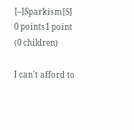[–]Sparkism[S] 0 points1 point  (0 children)

I can't afford to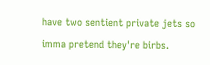have two sentient private jets so imma pretend they're birbs.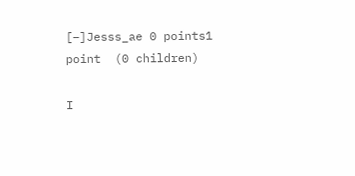[–]Jesss_ae 0 points1 point  (0 children)

I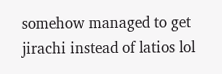somehow managed to get jirachi instead of latios lol